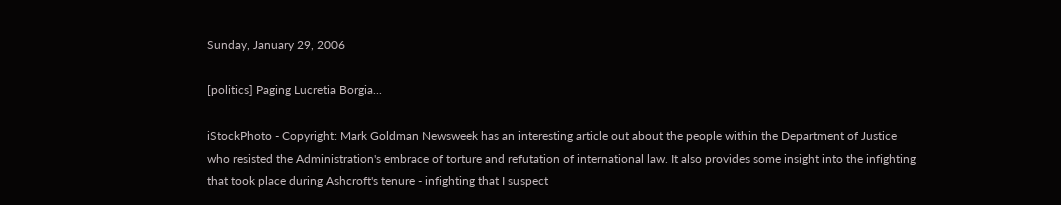Sunday, January 29, 2006

[politics] Paging Lucretia Borgia...

iStockPhoto - Copyright: Mark Goldman Newsweek has an interesting article out about the people within the Department of Justice who resisted the Administration's embrace of torture and refutation of international law. It also provides some insight into the infighting that took place during Ashcroft's tenure - infighting that I suspect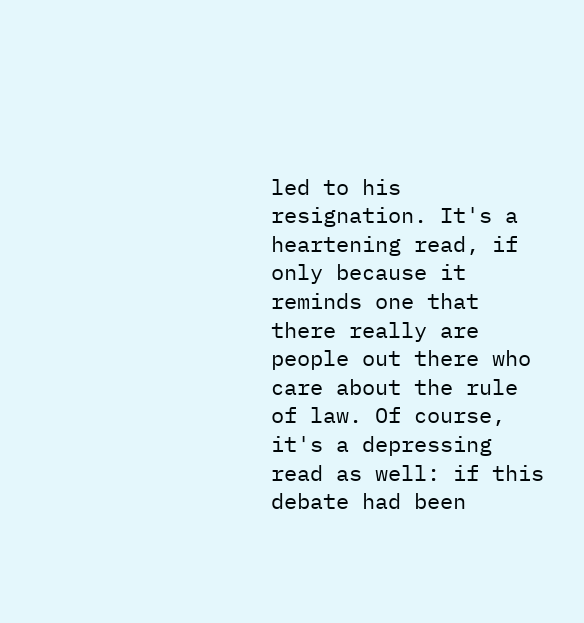led to his resignation. It's a heartening read, if only because it reminds one that there really are people out there who care about the rule of law. Of course, it's a depressing read as well: if this debate had been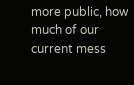more public, how much of our current mess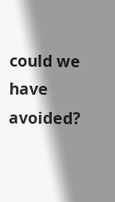could we have avoided?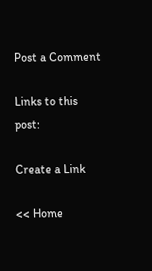Post a Comment

Links to this post:

Create a Link

<< Home